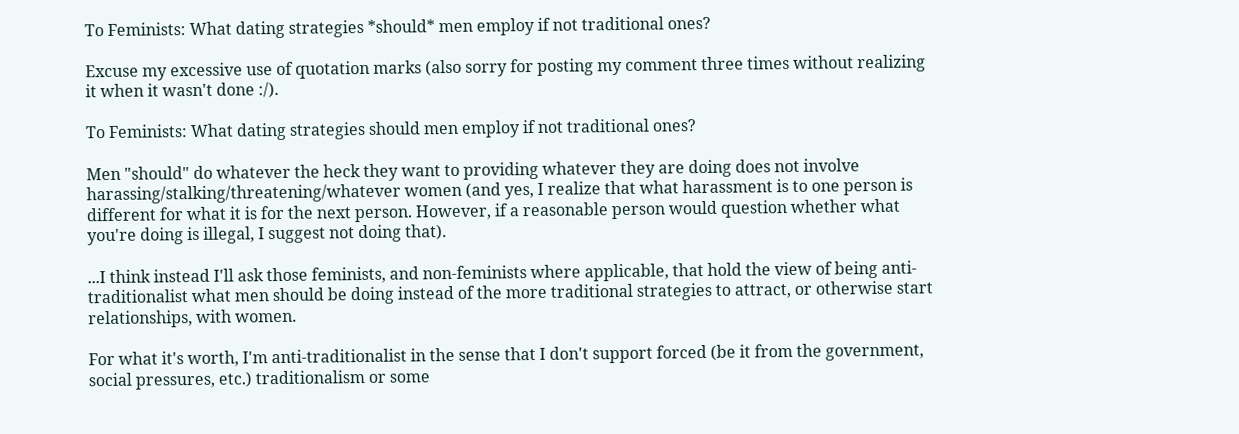To Feminists: What dating strategies *should* men employ if not traditional ones?

Excuse my excessive use of quotation marks (also sorry for posting my comment three times without realizing it when it wasn't done :/).

To Feminists: What dating strategies should men employ if not traditional ones?

Men "should" do whatever the heck they want to providing whatever they are doing does not involve harassing/stalking/threatening/whatever women (and yes, I realize that what harassment is to one person is different for what it is for the next person. However, if a reasonable person would question whether what you're doing is illegal, I suggest not doing that).

...I think instead I'll ask those feminists, and non-feminists where applicable, that hold the view of being anti-traditionalist what men should be doing instead of the more traditional strategies to attract, or otherwise start relationships, with women.

For what it's worth, I'm anti-traditionalist in the sense that I don't support forced (be it from the government, social pressures, etc.) traditionalism or some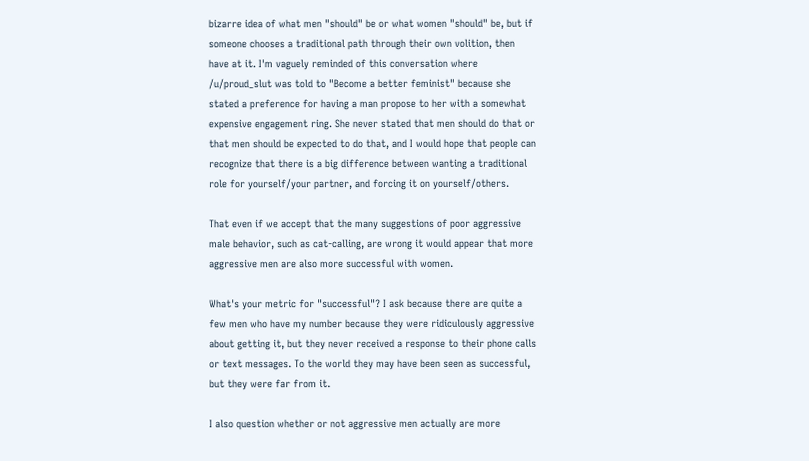bizarre idea of what men "should" be or what women "should" be, but if someone chooses a traditional path through their own volition, then have at it. I'm vaguely reminded of this conversation where /u/proud_slut was told to "Become a better feminist" because she stated a preference for having a man propose to her with a somewhat expensive engagement ring. She never stated that men should do that or that men should be expected to do that, and I would hope that people can recognize that there is a big difference between wanting a traditional role for yourself/your partner, and forcing it on yourself/others.

That even if we accept that the many suggestions of poor aggressive male behavior, such as cat-calling, are wrong it would appear that more aggressive men are also more successful with women.

What's your metric for "successful"? I ask because there are quite a few men who have my number because they were ridiculously aggressive about getting it, but they never received a response to their phone calls or text messages. To the world they may have been seen as successful, but they were far from it.

I also question whether or not aggressive men actually are more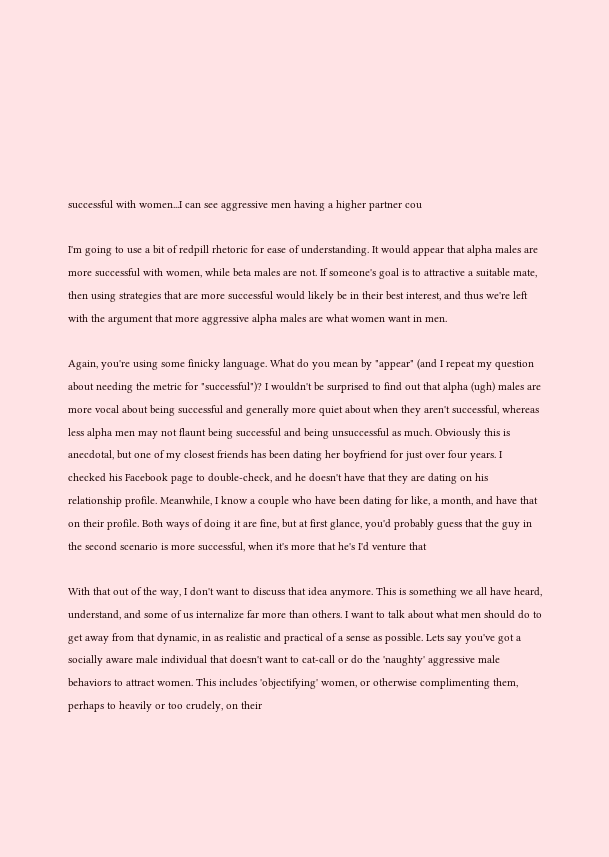successful with women...I can see aggressive men having a higher partner cou

I'm going to use a bit of redpill rhetoric for ease of understanding. It would appear that alpha males are more successful with women, while beta males are not. If someone's goal is to attractive a suitable mate, then using strategies that are more successful would likely be in their best interest, and thus we're left with the argument that more aggressive alpha males are what women want in men.

Again, you're using some finicky language. What do you mean by "appear" (and I repeat my question about needing the metric for "successful")? I wouldn't be surprised to find out that alpha (ugh) males are more vocal about being successful and generally more quiet about when they aren't successful, whereas less alpha men may not flaunt being successful and being unsuccessful as much. Obviously this is anecdotal, but one of my closest friends has been dating her boyfriend for just over four years. I checked his Facebook page to double-check, and he doesn't have that they are dating on his relationship profile. Meanwhile, I know a couple who have been dating for like, a month, and have that on their profile. Both ways of doing it are fine, but at first glance, you'd probably guess that the guy in the second scenario is more successful, when it's more that he's I'd venture that

With that out of the way, I don't want to discuss that idea anymore. This is something we all have heard, understand, and some of us internalize far more than others. I want to talk about what men should do to get away from that dynamic, in as realistic and practical of a sense as possible. Lets say you've got a socially aware male individual that doesn't want to cat-call or do the 'naughty' aggressive male behaviors to attract women. This includes 'objectifying' women, or otherwise complimenting them, perhaps to heavily or too crudely, on their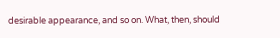desirable appearance, and so on. What, then, should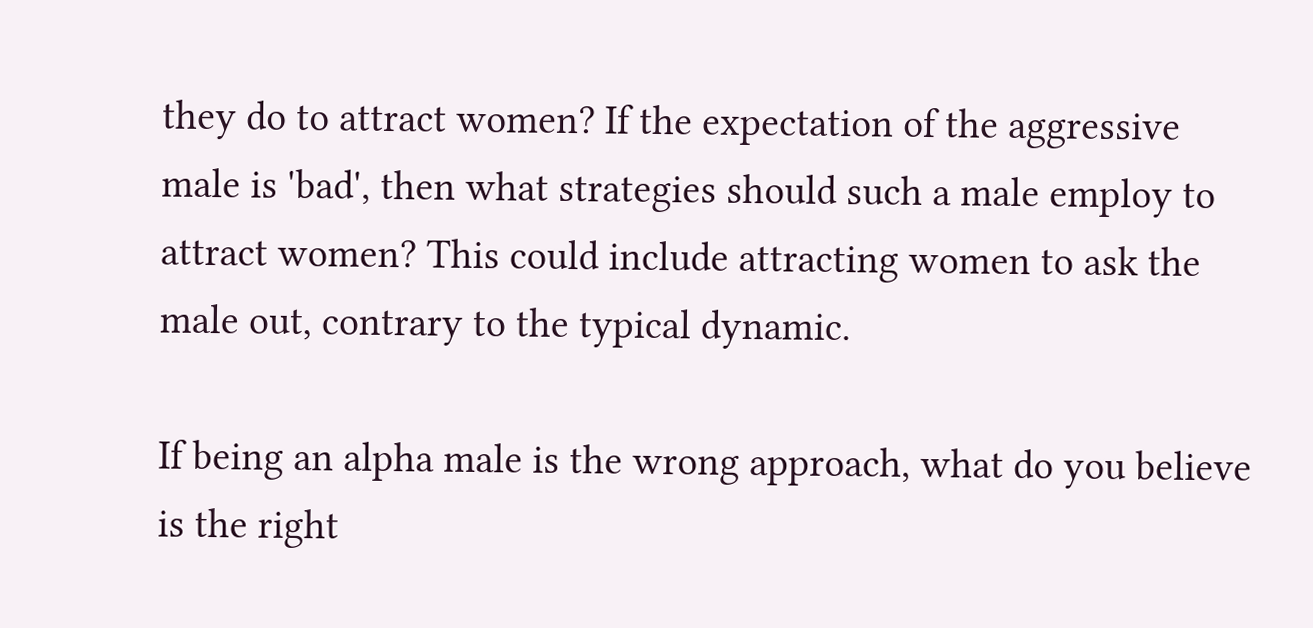they do to attract women? If the expectation of the aggressive male is 'bad', then what strategies should such a male employ to attract women? This could include attracting women to ask the male out, contrary to the typical dynamic.

If being an alpha male is the wrong approach, what do you believe is the right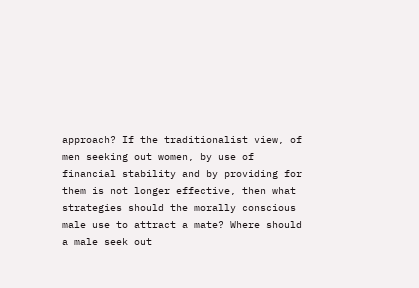approach? If the traditionalist view, of men seeking out women, by use of financial stability and by providing for them is not longer effective, then what strategies should the morally conscious male use to attract a mate? Where should a male seek out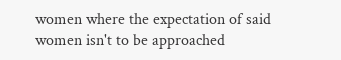women where the expectation of said women isn't to be approached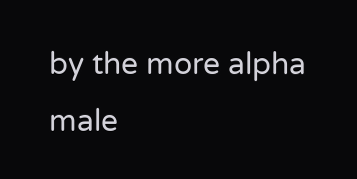by the more alpha male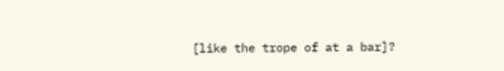[like the trope of at a bar]?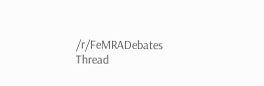/r/FeMRADebates Thread